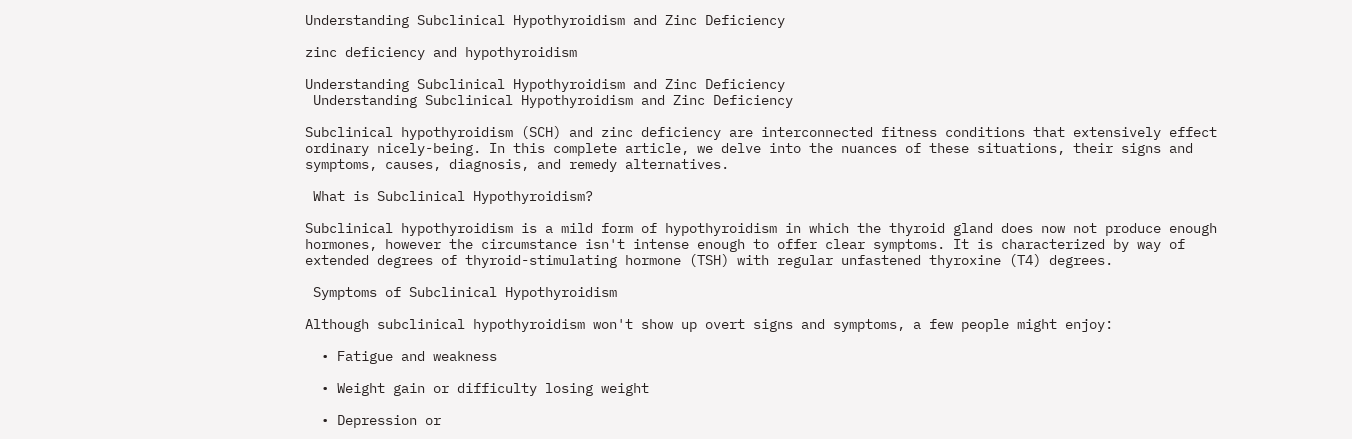Understanding Subclinical Hypothyroidism and Zinc Deficiency

zinc deficiency and hypothyroidism

Understanding Subclinical Hypothyroidism and Zinc Deficiency
 Understanding Subclinical Hypothyroidism and Zinc Deficiency

Subclinical hypothyroidism (SCH) and zinc deficiency are interconnected fitness conditions that extensively effect ordinary nicely-being. In this complete article, we delve into the nuances of these situations, their signs and symptoms, causes, diagnosis, and remedy alternatives.

 What is Subclinical Hypothyroidism?

Subclinical hypothyroidism is a mild form of hypothyroidism in which the thyroid gland does now not produce enough hormones, however the circumstance isn't intense enough to offer clear symptoms. It is characterized by way of extended degrees of thyroid-stimulating hormone (TSH) with regular unfastened thyroxine (T4) degrees.

 Symptoms of Subclinical Hypothyroidism

Although subclinical hypothyroidism won't show up overt signs and symptoms, a few people might enjoy:

  • Fatigue and weakness

  • Weight gain or difficulty losing weight

  • Depression or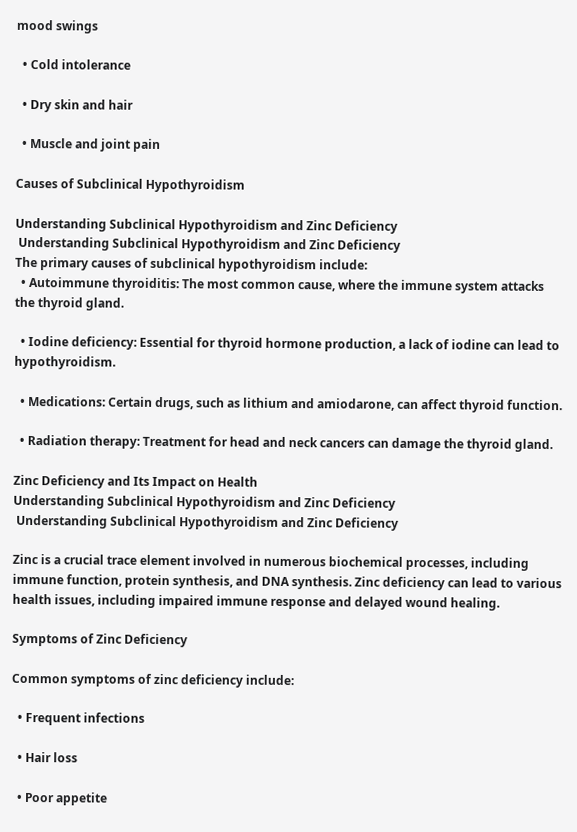mood swings

  • Cold intolerance

  • Dry skin and hair

  • Muscle and joint pain

Causes of Subclinical Hypothyroidism

Understanding Subclinical Hypothyroidism and Zinc Deficiency
 Understanding Subclinical Hypothyroidism and Zinc Deficiency
The primary causes of subclinical hypothyroidism include:
  • Autoimmune thyroiditis: The most common cause, where the immune system attacks the thyroid gland.

  • Iodine deficiency: Essential for thyroid hormone production, a lack of iodine can lead to hypothyroidism.

  • Medications: Certain drugs, such as lithium and amiodarone, can affect thyroid function.

  • Radiation therapy: Treatment for head and neck cancers can damage the thyroid gland.

Zinc Deficiency and Its Impact on Health
Understanding Subclinical Hypothyroidism and Zinc Deficiency
 Understanding Subclinical Hypothyroidism and Zinc Deficiency

Zinc is a crucial trace element involved in numerous biochemical processes, including immune function, protein synthesis, and DNA synthesis. Zinc deficiency can lead to various health issues, including impaired immune response and delayed wound healing.

Symptoms of Zinc Deficiency

Common symptoms of zinc deficiency include:

  • Frequent infections

  • Hair loss

  • Poor appetite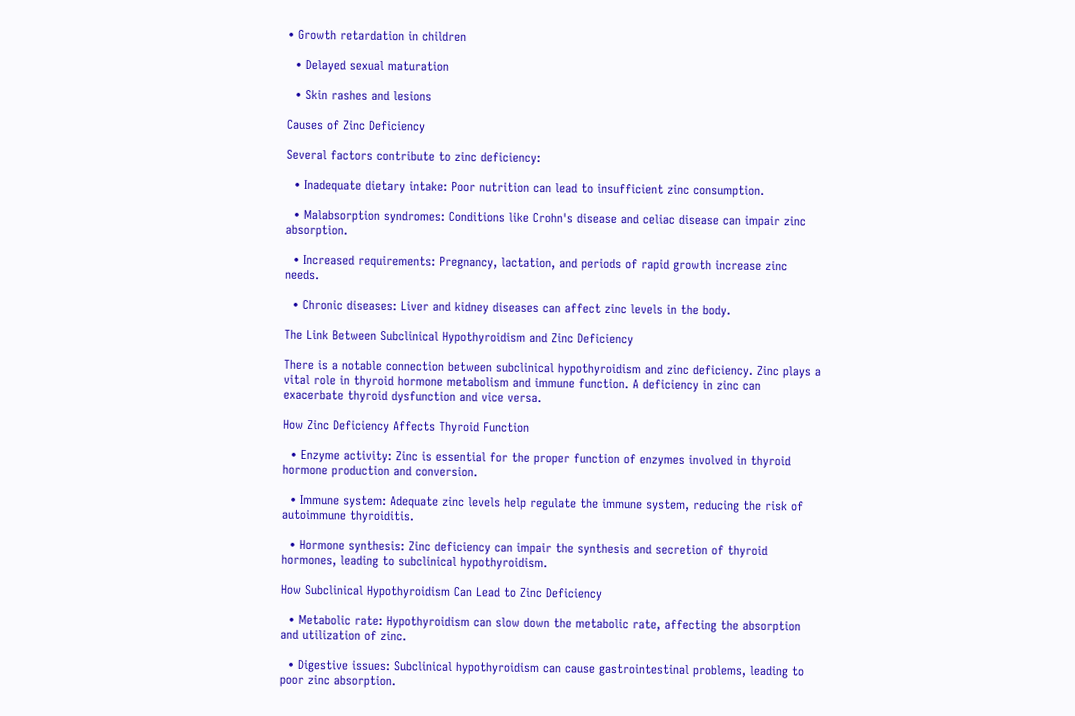• Growth retardation in children

  • Delayed sexual maturation

  • Skin rashes and lesions

Causes of Zinc Deficiency

Several factors contribute to zinc deficiency:

  • Inadequate dietary intake: Poor nutrition can lead to insufficient zinc consumption.

  • Malabsorption syndromes: Conditions like Crohn's disease and celiac disease can impair zinc absorption.

  • Increased requirements: Pregnancy, lactation, and periods of rapid growth increase zinc needs.

  • Chronic diseases: Liver and kidney diseases can affect zinc levels in the body.

The Link Between Subclinical Hypothyroidism and Zinc Deficiency

There is a notable connection between subclinical hypothyroidism and zinc deficiency. Zinc plays a vital role in thyroid hormone metabolism and immune function. A deficiency in zinc can exacerbate thyroid dysfunction and vice versa.

How Zinc Deficiency Affects Thyroid Function

  • Enzyme activity: Zinc is essential for the proper function of enzymes involved in thyroid hormone production and conversion.

  • Immune system: Adequate zinc levels help regulate the immune system, reducing the risk of autoimmune thyroiditis.

  • Hormone synthesis: Zinc deficiency can impair the synthesis and secretion of thyroid hormones, leading to subclinical hypothyroidism.

How Subclinical Hypothyroidism Can Lead to Zinc Deficiency

  • Metabolic rate: Hypothyroidism can slow down the metabolic rate, affecting the absorption and utilization of zinc.

  • Digestive issues: Subclinical hypothyroidism can cause gastrointestinal problems, leading to poor zinc absorption.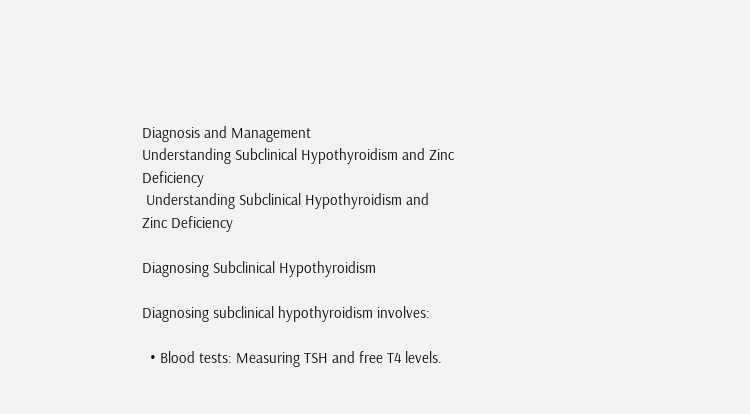Diagnosis and Management
Understanding Subclinical Hypothyroidism and Zinc Deficiency
 Understanding Subclinical Hypothyroidism and Zinc Deficiency

Diagnosing Subclinical Hypothyroidism

Diagnosing subclinical hypothyroidism involves:

  • Blood tests: Measuring TSH and free T4 levels.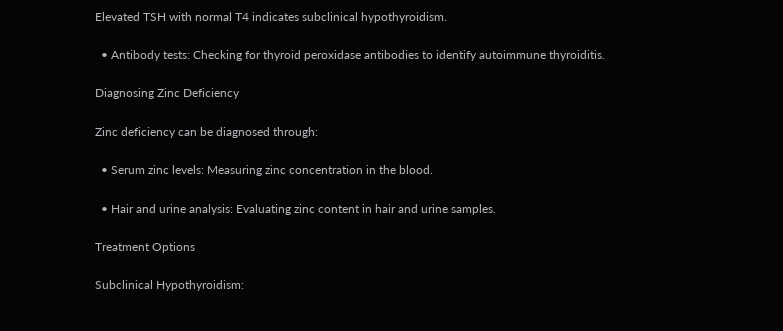Elevated TSH with normal T4 indicates subclinical hypothyroidism.

  • Antibody tests: Checking for thyroid peroxidase antibodies to identify autoimmune thyroiditis.

Diagnosing Zinc Deficiency

Zinc deficiency can be diagnosed through:

  • Serum zinc levels: Measuring zinc concentration in the blood.

  • Hair and urine analysis: Evaluating zinc content in hair and urine samples.

Treatment Options

Subclinical Hypothyroidism: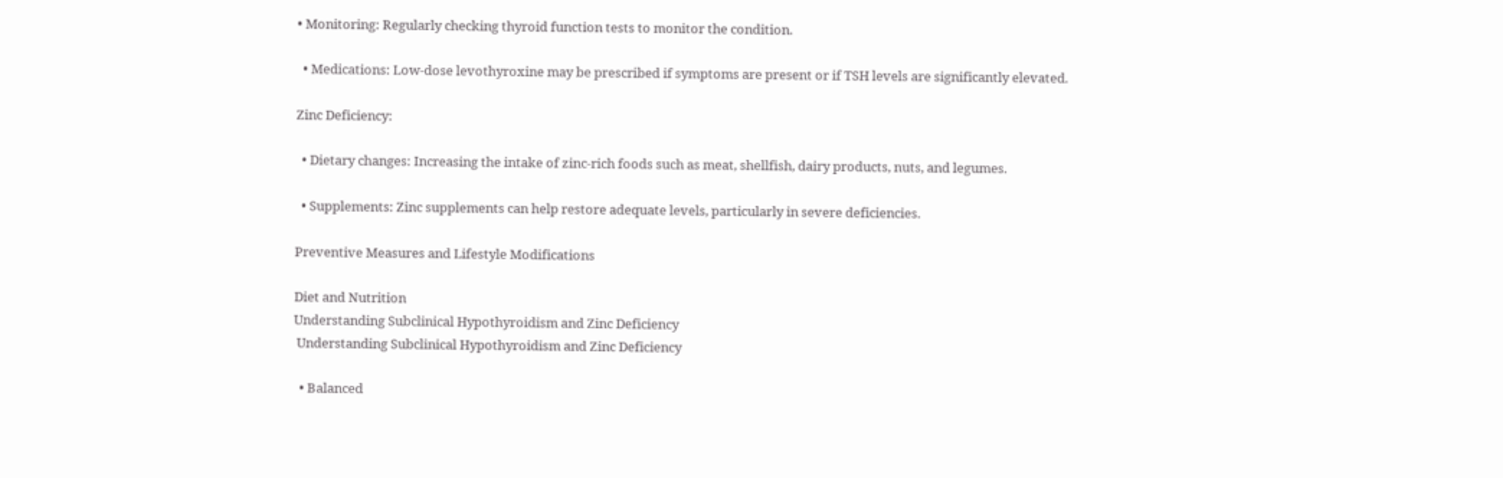• Monitoring: Regularly checking thyroid function tests to monitor the condition.

  • Medications: Low-dose levothyroxine may be prescribed if symptoms are present or if TSH levels are significantly elevated.

Zinc Deficiency:

  • Dietary changes: Increasing the intake of zinc-rich foods such as meat, shellfish, dairy products, nuts, and legumes.

  • Supplements: Zinc supplements can help restore adequate levels, particularly in severe deficiencies.

Preventive Measures and Lifestyle Modifications

Diet and Nutrition
Understanding Subclinical Hypothyroidism and Zinc Deficiency
 Understanding Subclinical Hypothyroidism and Zinc Deficiency

  • Balanced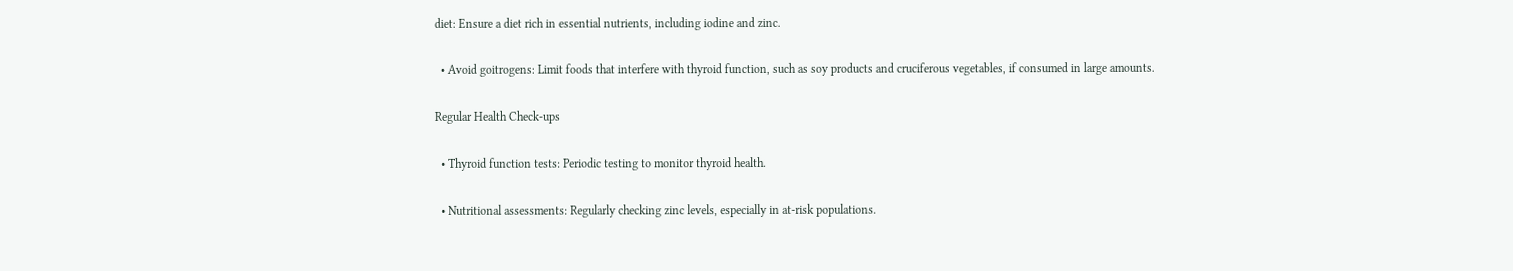diet: Ensure a diet rich in essential nutrients, including iodine and zinc.

  • Avoid goitrogens: Limit foods that interfere with thyroid function, such as soy products and cruciferous vegetables, if consumed in large amounts.

Regular Health Check-ups

  • Thyroid function tests: Periodic testing to monitor thyroid health.

  • Nutritional assessments: Regularly checking zinc levels, especially in at-risk populations.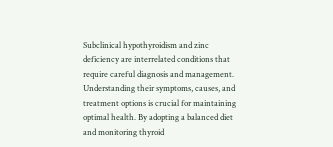Subclinical hypothyroidism and zinc deficiency are interrelated conditions that require careful diagnosis and management. Understanding their symptoms, causes, and treatment options is crucial for maintaining optimal health. By adopting a balanced diet and monitoring thyroid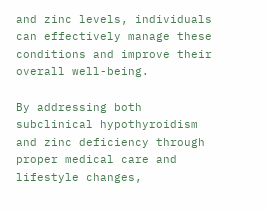and zinc levels, individuals can effectively manage these conditions and improve their overall well-being.

By addressing both subclinical hypothyroidism and zinc deficiency through proper medical care and lifestyle changes,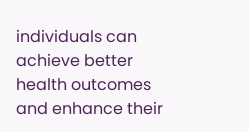individuals can achieve better health outcomes and enhance their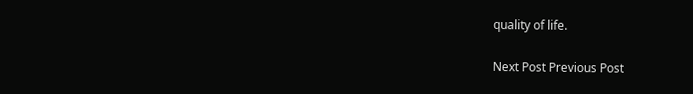quality of life.

Next Post Previous Post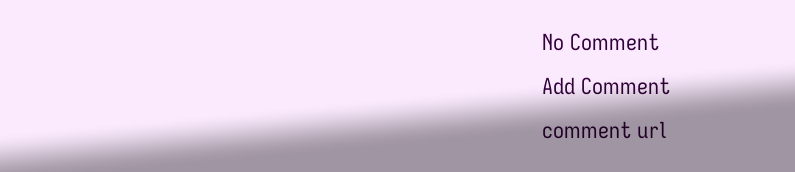No Comment
Add Comment
comment url